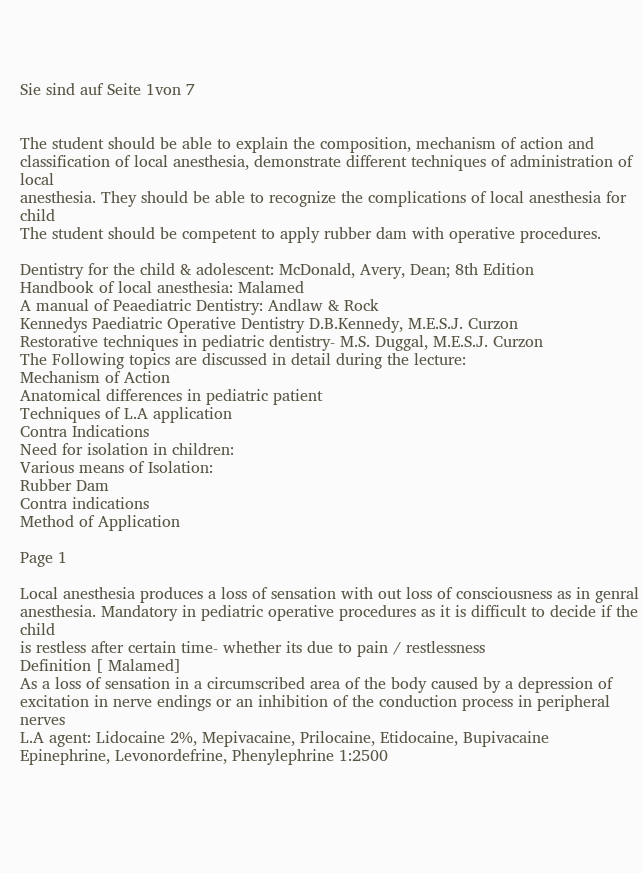Sie sind auf Seite 1von 7


The student should be able to explain the composition, mechanism of action and
classification of local anesthesia, demonstrate different techniques of administration of local
anesthesia. They should be able to recognize the complications of local anesthesia for child
The student should be competent to apply rubber dam with operative procedures.

Dentistry for the child & adolescent: McDonald, Avery, Dean; 8th Edition
Handbook of local anesthesia: Malamed
A manual of Peaediatric Dentistry: Andlaw & Rock
Kennedys Paediatric Operative Dentistry D.B.Kennedy, M.E.S.J. Curzon
Restorative techniques in pediatric dentistry- M.S. Duggal, M.E.S.J. Curzon
The Following topics are discussed in detail during the lecture:
Mechanism of Action
Anatomical differences in pediatric patient
Techniques of L.A application
Contra Indications
Need for isolation in children:
Various means of Isolation:
Rubber Dam
Contra indications
Method of Application

Page 1

Local anesthesia produces a loss of sensation with out loss of consciousness as in genral
anesthesia. Mandatory in pediatric operative procedures as it is difficult to decide if the child
is restless after certain time- whether its due to pain / restlessness
Definition [ Malamed]
As a loss of sensation in a circumscribed area of the body caused by a depression of
excitation in nerve endings or an inhibition of the conduction process in peripheral nerves
L.A agent: Lidocaine 2%, Mepivacaine, Prilocaine, Etidocaine, Bupivacaine
Epinephrine, Levonordefrine, Phenylephrine 1:2500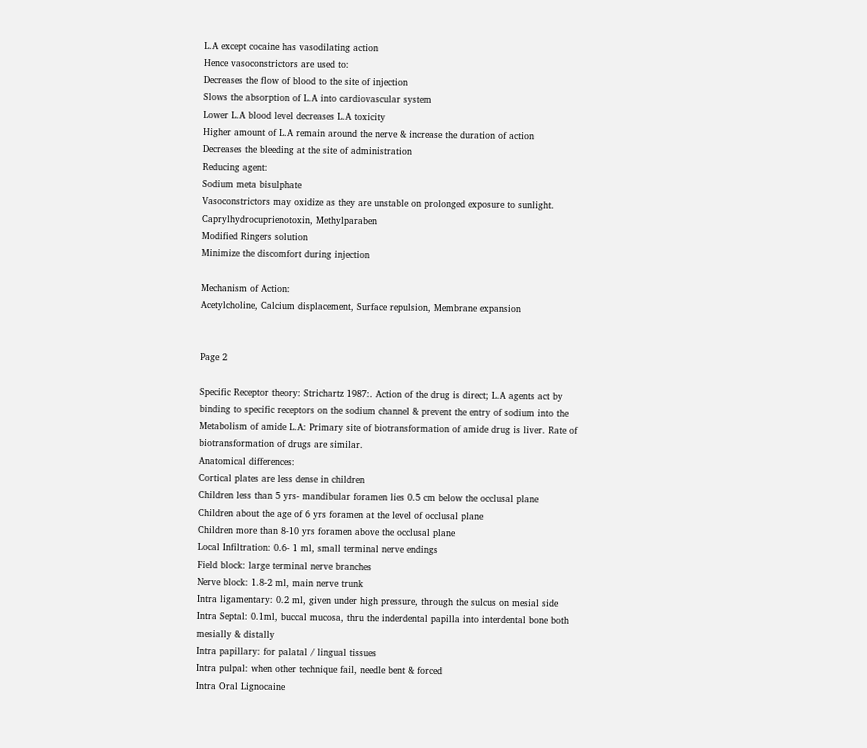L.A except cocaine has vasodilating action
Hence vasoconstrictors are used to:
Decreases the flow of blood to the site of injection
Slows the absorption of L.A into cardiovascular system
Lower L.A blood level decreases L.A toxicity
Higher amount of L.A remain around the nerve & increase the duration of action
Decreases the bleeding at the site of administration
Reducing agent:
Sodium meta bisulphate
Vasoconstrictors may oxidize as they are unstable on prolonged exposure to sunlight.
Caprylhydrocuprienotoxin, Methylparaben
Modified Ringers solution
Minimize the discomfort during injection

Mechanism of Action:
Acetylcholine, Calcium displacement, Surface repulsion, Membrane expansion


Page 2

Specific Receptor theory: Strichartz 1987:. Action of the drug is direct; L.A agents act by
binding to specific receptors on the sodium channel & prevent the entry of sodium into the
Metabolism of amide L.A: Primary site of biotransformation of amide drug is liver. Rate of
biotransformation of drugs are similar.
Anatomical differences:
Cortical plates are less dense in children
Children less than 5 yrs- mandibular foramen lies 0.5 cm below the occlusal plane
Children about the age of 6 yrs foramen at the level of occlusal plane
Children more than 8-10 yrs foramen above the occlusal plane
Local Infiltration: 0.6- 1 ml, small terminal nerve endings
Field block: large terminal nerve branches
Nerve block: 1.8-2 ml, main nerve trunk
Intra ligamentary: 0.2 ml, given under high pressure, through the sulcus on mesial side
Intra Septal: 0.1ml, buccal mucosa, thru the inderdental papilla into interdental bone both
mesially & distally
Intra papillary: for palatal / lingual tissues
Intra pulpal: when other technique fail, needle bent & forced
Intra Oral Lignocaine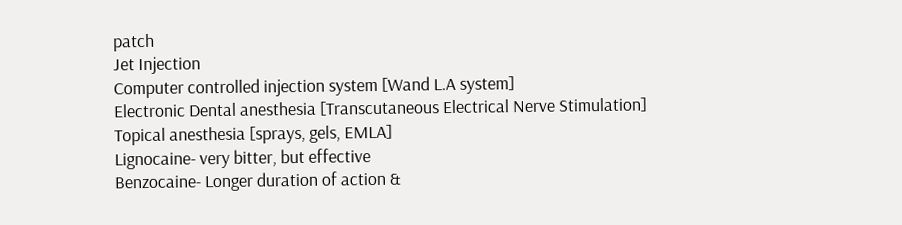patch
Jet Injection
Computer controlled injection system [Wand L.A system]
Electronic Dental anesthesia [Transcutaneous Electrical Nerve Stimulation]
Topical anesthesia [sprays, gels, EMLA]
Lignocaine- very bitter, but effective
Benzocaine- Longer duration of action &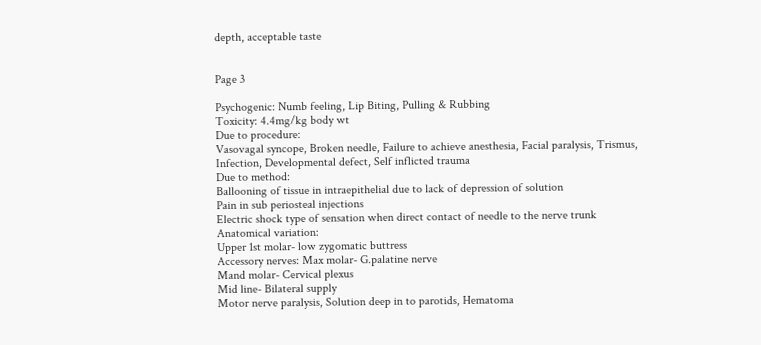depth, acceptable taste


Page 3

Psychogenic: Numb feeling, Lip Biting, Pulling & Rubbing
Toxicity: 4.4mg/kg body wt
Due to procedure:
Vasovagal syncope, Broken needle, Failure to achieve anesthesia, Facial paralysis, Trismus,
Infection, Developmental defect, Self inflicted trauma
Due to method:
Ballooning of tissue in intraepithelial due to lack of depression of solution
Pain in sub periosteal injections
Electric shock type of sensation when direct contact of needle to the nerve trunk
Anatomical variation:
Upper 1st molar- low zygomatic buttress
Accessory nerves: Max molar- G.palatine nerve
Mand molar- Cervical plexus
Mid line- Bilateral supply
Motor nerve paralysis, Solution deep in to parotids, Hematoma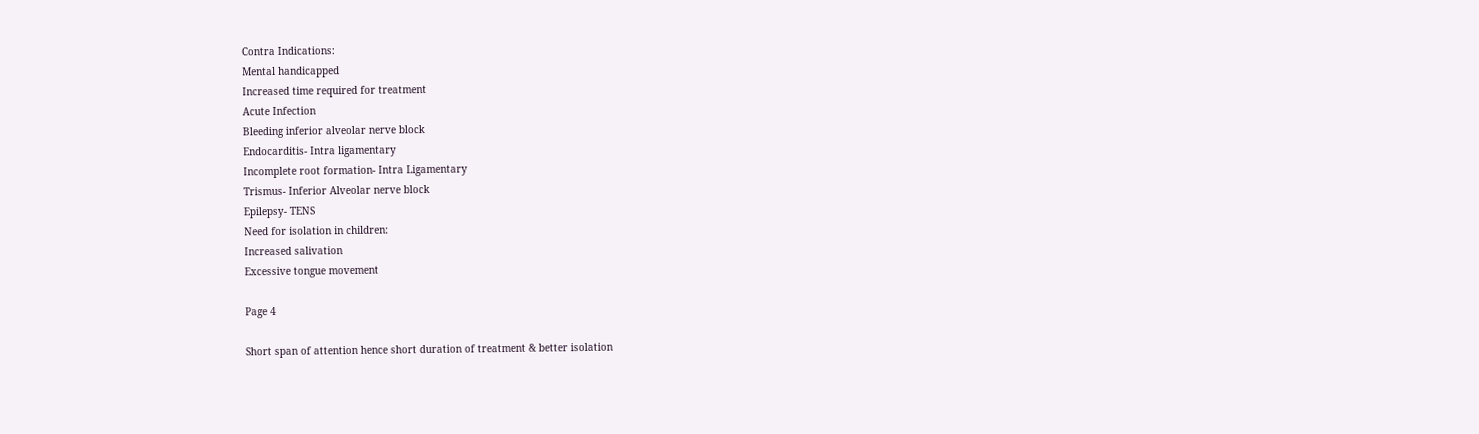Contra Indications:
Mental handicapped
Increased time required for treatment
Acute Infection
Bleeding inferior alveolar nerve block
Endocarditis- Intra ligamentary
Incomplete root formation- Intra Ligamentary
Trismus- Inferior Alveolar nerve block
Epilepsy- TENS
Need for isolation in children:
Increased salivation
Excessive tongue movement

Page 4

Short span of attention hence short duration of treatment & better isolation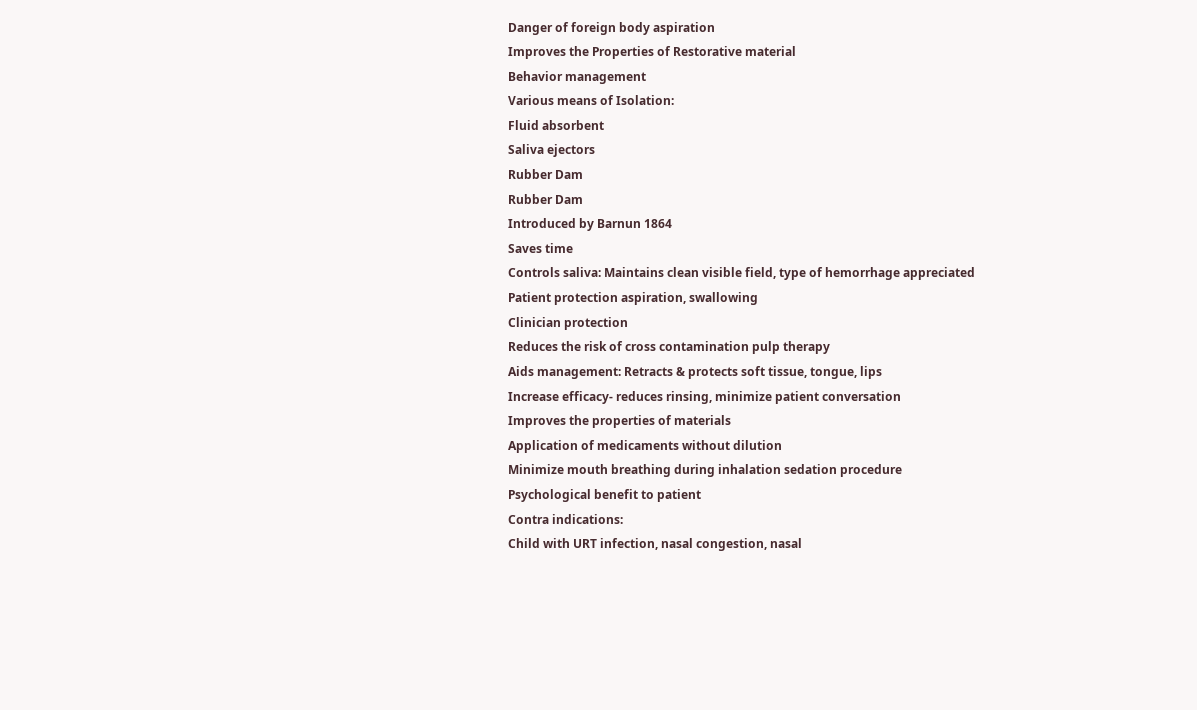Danger of foreign body aspiration
Improves the Properties of Restorative material
Behavior management
Various means of Isolation:
Fluid absorbent
Saliva ejectors
Rubber Dam
Rubber Dam
Introduced by Barnun 1864
Saves time
Controls saliva: Maintains clean visible field, type of hemorrhage appreciated
Patient protection aspiration, swallowing
Clinician protection
Reduces the risk of cross contamination pulp therapy
Aids management: Retracts & protects soft tissue, tongue, lips
Increase efficacy- reduces rinsing, minimize patient conversation
Improves the properties of materials
Application of medicaments without dilution
Minimize mouth breathing during inhalation sedation procedure
Psychological benefit to patient
Contra indications:
Child with URT infection, nasal congestion, nasal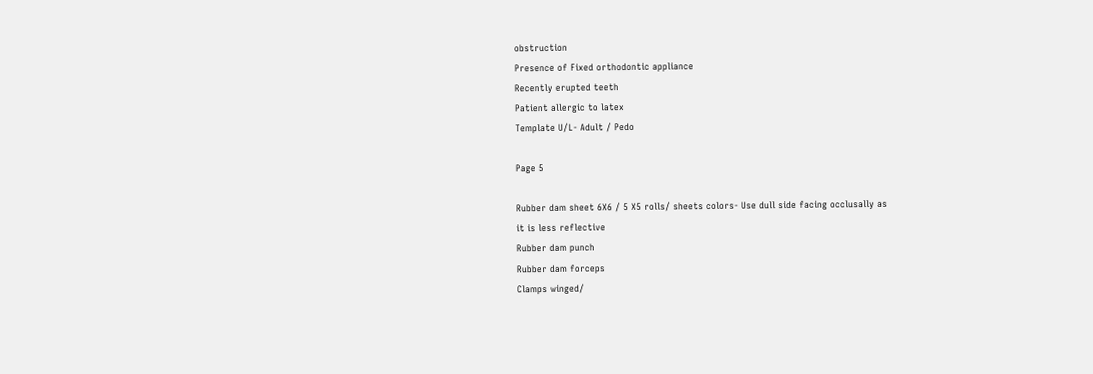obstruction
Presence of Fixed orthodontic appliance
Recently erupted teeth
Patient allergic to latex
Template U/L- Adult / Pedo

Page 5

Rubber dam sheet 6X6 / 5 X5 rolls/ sheets colors- Use dull side facing occlusally as
it is less reflective
Rubber dam punch
Rubber dam forceps
Clamps winged/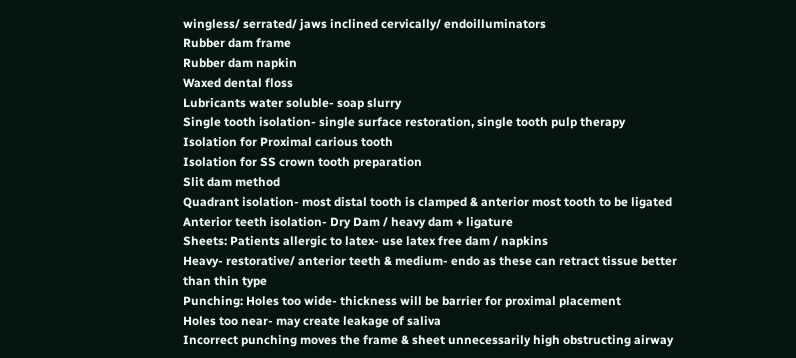wingless/ serrated/ jaws inclined cervically/ endoilluminators
Rubber dam frame
Rubber dam napkin
Waxed dental floss
Lubricants water soluble- soap slurry
Single tooth isolation- single surface restoration, single tooth pulp therapy
Isolation for Proximal carious tooth
Isolation for SS crown tooth preparation
Slit dam method
Quadrant isolation- most distal tooth is clamped & anterior most tooth to be ligated
Anterior teeth isolation- Dry Dam / heavy dam + ligature
Sheets: Patients allergic to latex- use latex free dam / napkins
Heavy- restorative/ anterior teeth & medium- endo as these can retract tissue better
than thin type
Punching: Holes too wide- thickness will be barrier for proximal placement
Holes too near- may create leakage of saliva
Incorrect punching moves the frame & sheet unnecessarily high obstructing airway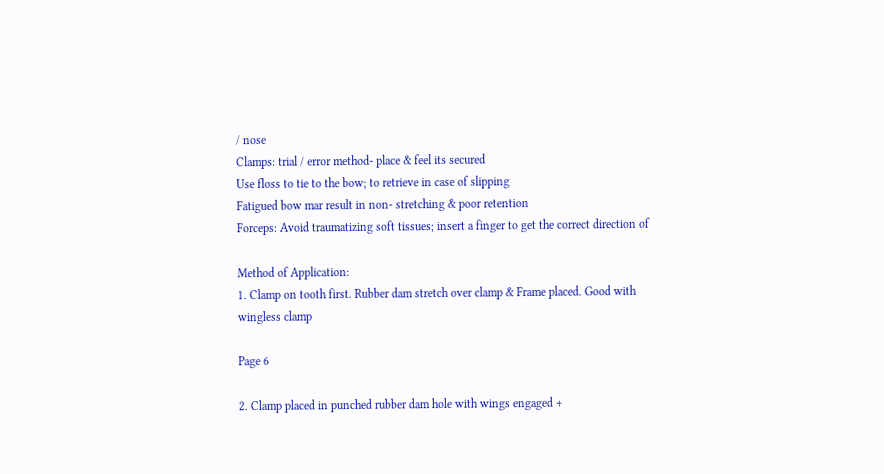/ nose
Clamps: trial / error method- place & feel its secured
Use floss to tie to the bow; to retrieve in case of slipping
Fatigued bow mar result in non- stretching & poor retention
Forceps: Avoid traumatizing soft tissues; insert a finger to get the correct direction of

Method of Application:
1. Clamp on tooth first. Rubber dam stretch over clamp & Frame placed. Good with
wingless clamp

Page 6

2. Clamp placed in punched rubber dam hole with wings engaged +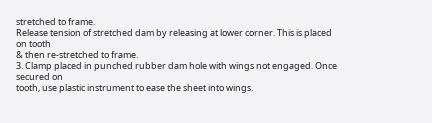stretched to frame.
Release tension of stretched dam by releasing at lower corner. This is placed on tooth
& then re-stretched to frame.
3. Clamp placed in punched rubber dam hole with wings not engaged. Once secured on
tooth, use plastic instrument to ease the sheet into wings.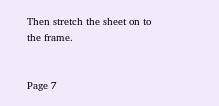Then stretch the sheet on to
the frame.


Page 7